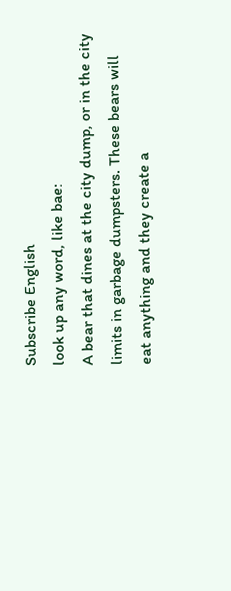Subscribe English
look up any word, like bae:
A bear that dines at the city dump, or in the city limits in garbage dumpsters. These bears will eat anything and they create a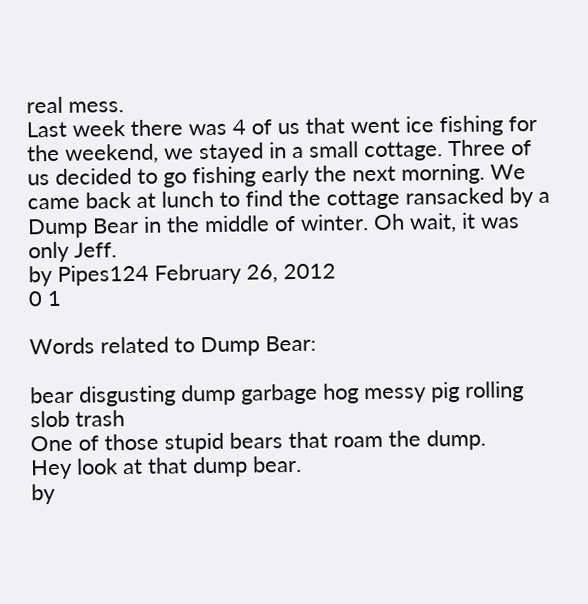real mess.
Last week there was 4 of us that went ice fishing for the weekend, we stayed in a small cottage. Three of us decided to go fishing early the next morning. We came back at lunch to find the cottage ransacked by a Dump Bear in the middle of winter. Oh wait, it was only Jeff.
by Pipes124 February 26, 2012
0 1

Words related to Dump Bear:

bear disgusting dump garbage hog messy pig rolling slob trash
One of those stupid bears that roam the dump.
Hey look at that dump bear.
by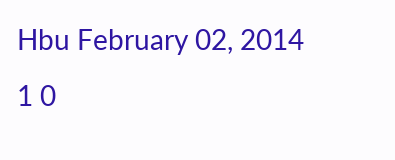Hbu February 02, 2014
1 0